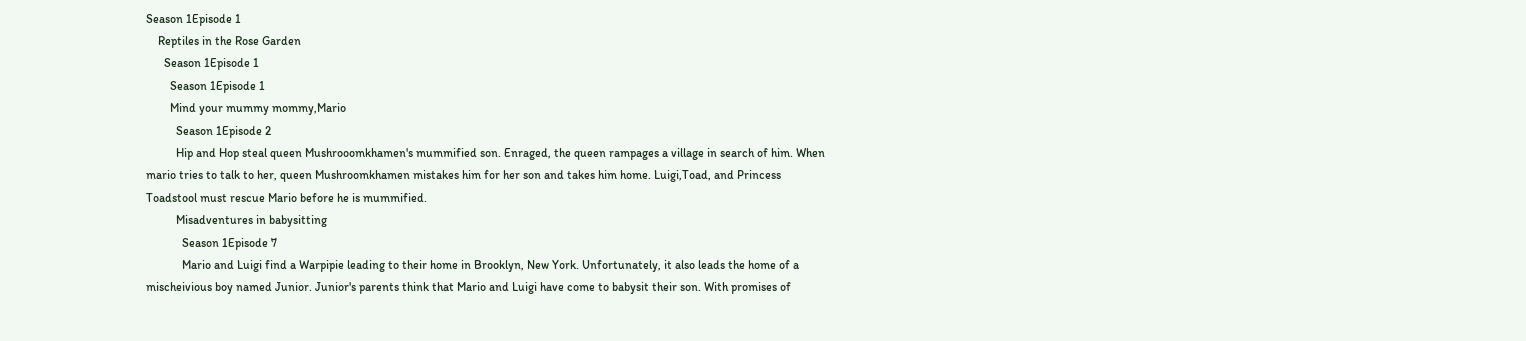Season 1Episode 1
    Reptiles in the Rose Garden
      Season 1Episode 1
        Season 1Episode 1
        Mind your mummy mommy,Mario
          Season 1Episode 2
          Hip and Hop steal queen Mushrooomkhamen's mummified son. Enraged, the queen rampages a village in search of him. When mario tries to talk to her, queen Mushroomkhamen mistakes him for her son and takes him home. Luigi,Toad, and Princess Toadstool must rescue Mario before he is mummified.
          Misadventures in babysitting
            Season 1Episode 7
            Mario and Luigi find a Warpipie leading to their home in Brooklyn, New York. Unfortunately, it also leads the home of a mischeivious boy named Junior. Junior's parents think that Mario and Luigi have come to babysit their son. With promises of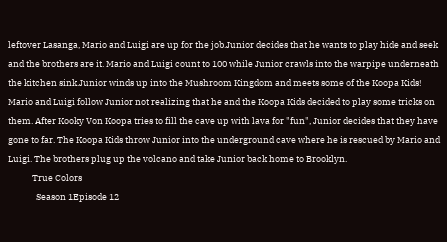leftover Lasanga, Mario and Luigi are up for the job.Junior decides that he wants to play hide and seek and the brothers are it. Mario and Luigi count to 100 while Junior crawls into the warpipe underneath the kitchen sink.Junior winds up into the Mushroom Kingdom and meets some of the Koopa Kids! Mario and Luigi follow Junior not realizing that he and the Koopa Kids decided to play some tricks on them. After Kooky Von Koopa tries to fill the cave up with lava for "fun", Junior decides that they have gone to far. The Koopa Kids throw Junior into the underground cave where he is rescued by Mario and Luigi. The brothers plug up the volcano and take Junior back home to Brooklyn.
            True Colors
              Season 1Episode 12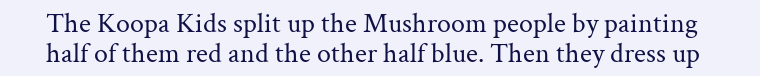The Koopa Kids split up the Mushroom people by painting half of them red and the other half blue. Then they dress up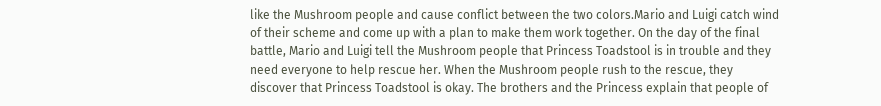like the Mushroom people and cause conflict between the two colors.Mario and Luigi catch wind of their scheme and come up with a plan to make them work together. On the day of the final battle, Mario and Luigi tell the Mushroom people that Princess Toadstool is in trouble and they need everyone to help rescue her. When the Mushroom people rush to the rescue, they discover that Princess Toadstool is okay. The brothers and the Princess explain that people of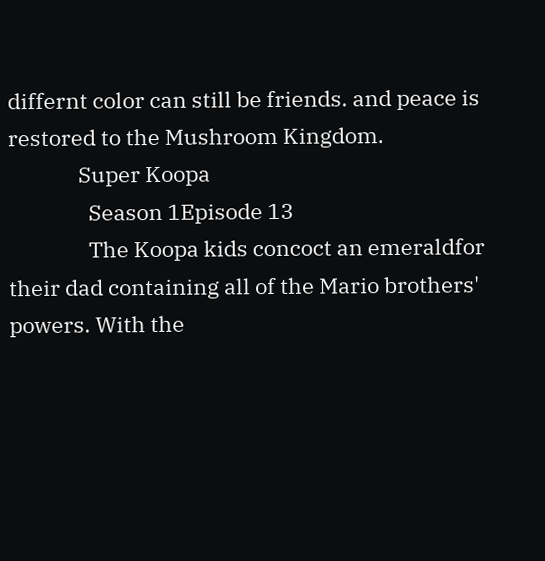differnt color can still be friends. and peace is restored to the Mushroom Kingdom.
              Super Koopa
                Season 1Episode 13
                The Koopa kids concoct an emeraldfor their dad containing all of the Mario brothers' powers. With the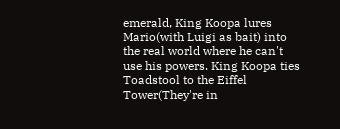emerald, King Koopa lures Mario(with Luigi as bait) into the real world where he can't use his powers. King Koopa ties Toadstool to the Eiffel Tower(They're in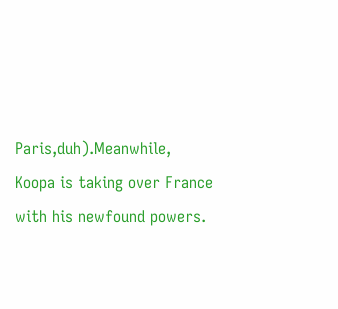Paris,duh).Meanwhile, Koopa is taking over France with his newfound powers.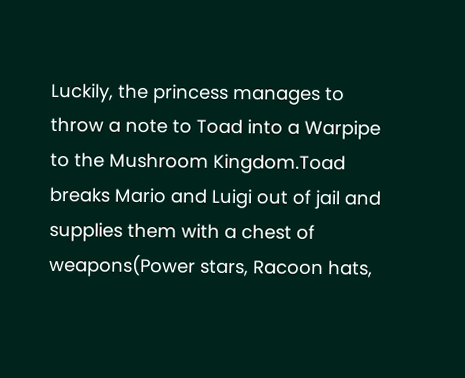Luckily, the princess manages to throw a note to Toad into a Warpipe to the Mushroom Kingdom.Toad breaks Mario and Luigi out of jail and supplies them with a chest of weapons(Power stars, Racoon hats,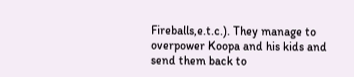Fireballs,e.t.c.). They manage to overpower Koopa and his kids and send them back to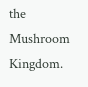the Mushroom Kingdom.